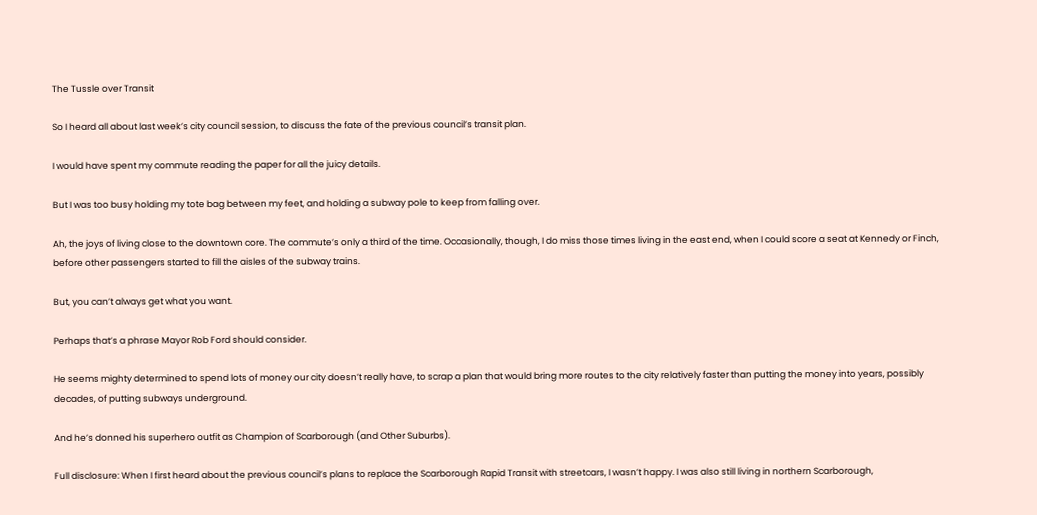The Tussle over Transit

So I heard all about last week’s city council session, to discuss the fate of the previous council’s transit plan.

I would have spent my commute reading the paper for all the juicy details.

But I was too busy holding my tote bag between my feet, and holding a subway pole to keep from falling over.

Ah, the joys of living close to the downtown core. The commute’s only a third of the time. Occasionally, though, I do miss those times living in the east end, when I could score a seat at Kennedy or Finch, before other passengers started to fill the aisles of the subway trains.

But, you can’t always get what you want.

Perhaps that’s a phrase Mayor Rob Ford should consider.

He seems mighty determined to spend lots of money our city doesn’t really have, to scrap a plan that would bring more routes to the city relatively faster than putting the money into years, possibly decades, of putting subways underground.

And he’s donned his superhero outfit as Champion of Scarborough (and Other Suburbs).

Full disclosure: When I first heard about the previous council’s plans to replace the Scarborough Rapid Transit with streetcars, I wasn’t happy. I was also still living in northern Scarborough,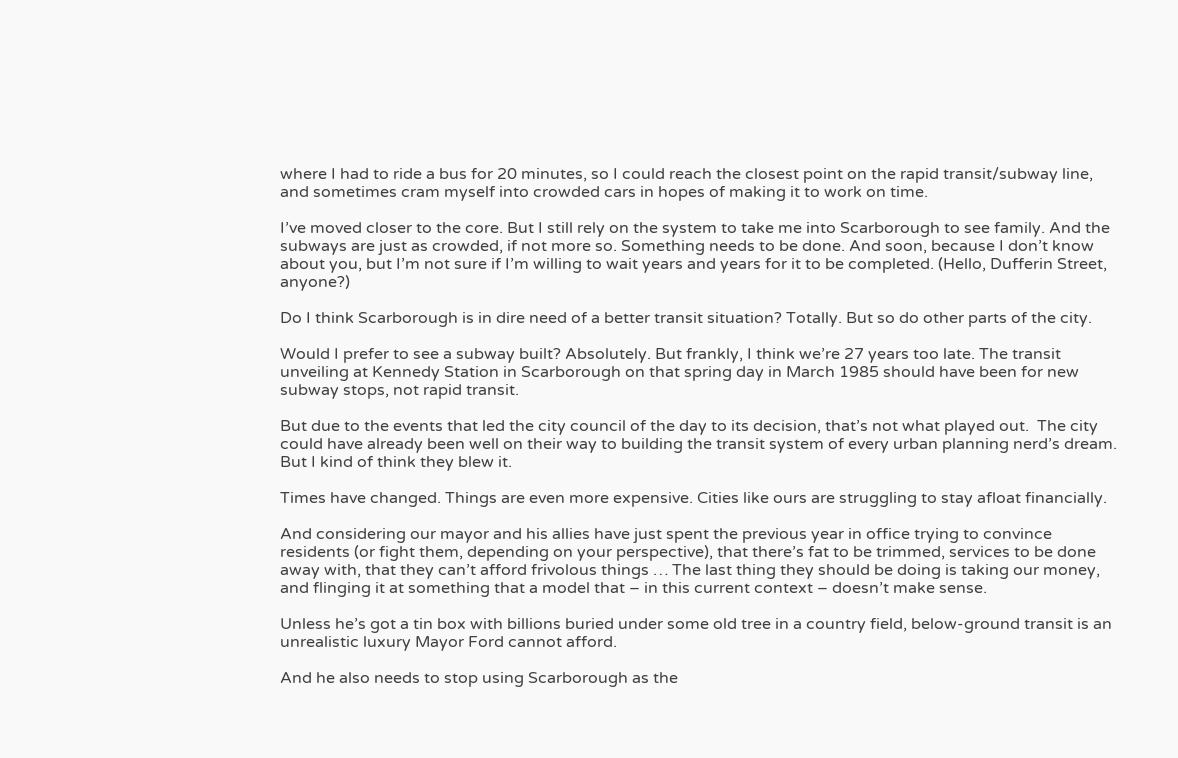where I had to ride a bus for 20 minutes, so I could reach the closest point on the rapid transit/subway line, and sometimes cram myself into crowded cars in hopes of making it to work on time.

I’ve moved closer to the core. But I still rely on the system to take me into Scarborough to see family. And the subways are just as crowded, if not more so. Something needs to be done. And soon, because I don’t know about you, but I’m not sure if I’m willing to wait years and years for it to be completed. (Hello, Dufferin Street, anyone?)

Do I think Scarborough is in dire need of a better transit situation? Totally. But so do other parts of the city.

Would I prefer to see a subway built? Absolutely. But frankly, I think we’re 27 years too late. The transit unveiling at Kennedy Station in Scarborough on that spring day in March 1985 should have been for new subway stops, not rapid transit.

But due to the events that led the city council of the day to its decision, that’s not what played out.  The city could have already been well on their way to building the transit system of every urban planning nerd’s dream. But I kind of think they blew it.

Times have changed. Things are even more expensive. Cities like ours are struggling to stay afloat financially.

And considering our mayor and his allies have just spent the previous year in office trying to convince residents (or fight them, depending on your perspective), that there’s fat to be trimmed, services to be done away with, that they can’t afford frivolous things … The last thing they should be doing is taking our money, and flinging it at something that a model that – in this current context – doesn’t make sense.

Unless he’s got a tin box with billions buried under some old tree in a country field, below-ground transit is an unrealistic luxury Mayor Ford cannot afford.

And he also needs to stop using Scarborough as the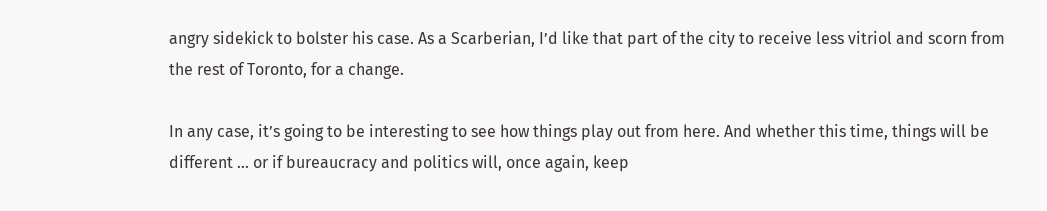angry sidekick to bolster his case. As a Scarberian, I’d like that part of the city to receive less vitriol and scorn from the rest of Toronto, for a change.

In any case, it’s going to be interesting to see how things play out from here. And whether this time, things will be different … or if bureaucracy and politics will, once again, keep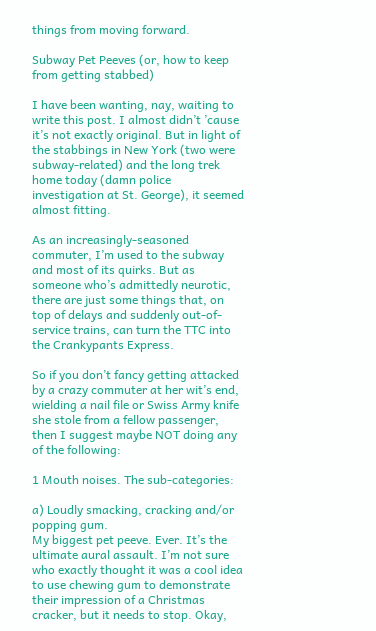things from moving forward.

Subway Pet Peeves (or, how to keep from getting stabbed)

I have been wanting, nay, waiting to write this post. I almost didn’t ’cause it’s not exactly original. But in light of the stabbings in New York (two were subway-related) and the long trek home today (damn police investigation at St. George), it seemed almost fitting.

As an increasingly-seasoned commuter, I’m used to the subway and most of its quirks. But as someone who’s admittedly neurotic, there are just some things that, on top of delays and suddenly out-of-service trains, can turn the TTC into the Crankypants Express.

So if you don’t fancy getting attacked by a crazy commuter at her wit’s end, wielding a nail file or Swiss Army knife she stole from a fellow passenger, then I suggest maybe NOT doing any of the following:

1 Mouth noises. The sub-categories:

a) Loudly smacking, cracking and/or popping gum.
My biggest pet peeve. Ever. It’s the ultimate aural assault. I’m not sure who exactly thought it was a cool idea to use chewing gum to demonstrate their impression of a Christmas cracker, but it needs to stop. Okay,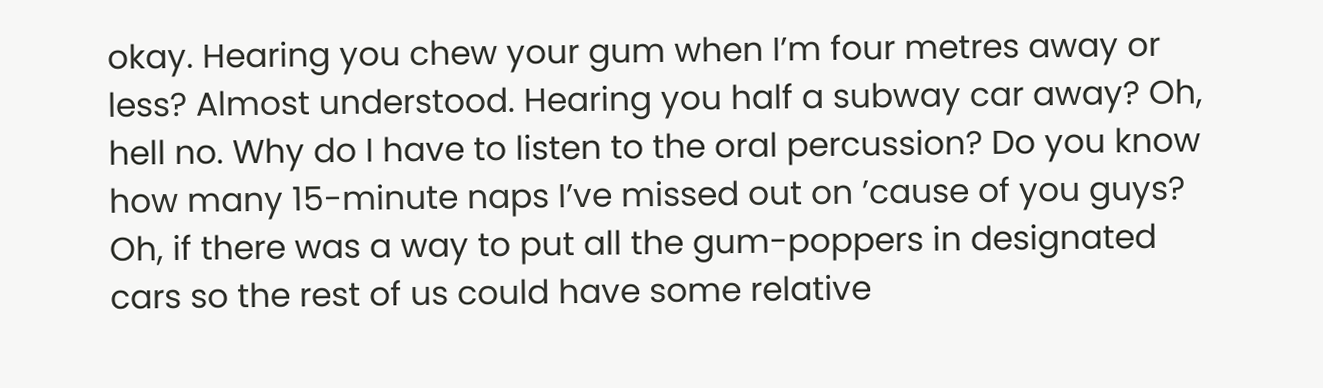okay. Hearing you chew your gum when I’m four metres away or less? Almost understood. Hearing you half a subway car away? Oh, hell no. Why do I have to listen to the oral percussion? Do you know how many 15-minute naps I’ve missed out on ’cause of you guys? Oh, if there was a way to put all the gum-poppers in designated cars so the rest of us could have some relative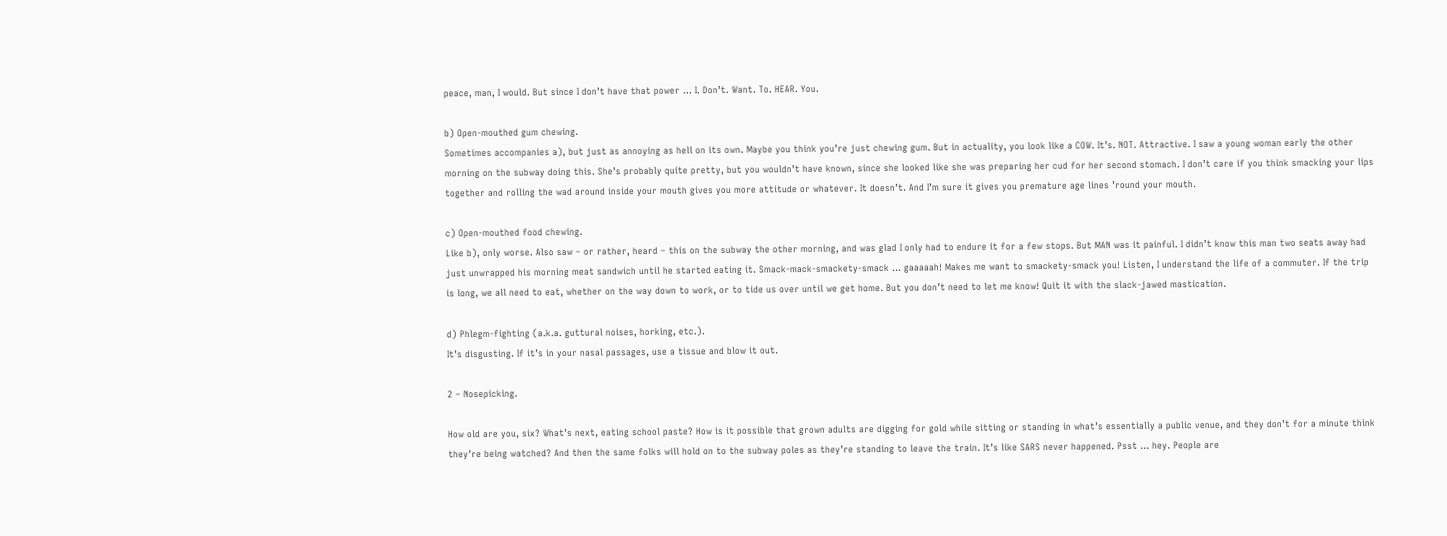peace, man, I would. But since I don’t have that power … I. Don’t. Want. To. HEAR. You.

b) Open-mouthed gum chewing.
Sometimes accompanies a), but just as annoying as hell on its own. Maybe you think you’re just chewing gum. But in actuality, you look like a COW. It’s. NOT. Attractive. I saw a young woman early the other morning on the subway doing this. She’s probably quite pretty, but you wouldn’t have known, since she looked like she was preparing her cud for her second stomach. I don’t care if you think smacking your lips together and rolling the wad around inside your mouth gives you more attitude or whatever. It doesn’t. And I’m sure it gives you premature age lines ’round your mouth.

c) Open-mouthed food chewing.
Like b), only worse. Also saw – or rather, heard – this on the subway the other morning, and was glad I only had to endure it for a few stops. But MAN was it painful. I didn’t know this man two seats away had just unwrapped his morning meat sandwich until he started eating it. Smack-mack-smackety-smack … gaaaaah! Makes me want to smackety-smack you! Listen, I understand the life of a commuter. If the trip is long, we all need to eat, whether on the way down to work, or to tide us over until we get home. But you don’t need to let me know! Quit it with the slack-jawed mastication.

d) Phlegm-fighting (a.k.a. guttural noises, horking, etc.).
It’s disgusting. If it’s in your nasal passages, use a tissue and blow it out.

2 – Nosepicking.

How old are you, six? What’s next, eating school paste? How is it possible that grown adults are digging for gold while sitting or standing in what’s essentially a public venue, and they don’t for a minute think they’re being watched? And then the same folks will hold on to the subway poles as they’re standing to leave the train. It’s like SARS never happened. Psst … hey. People are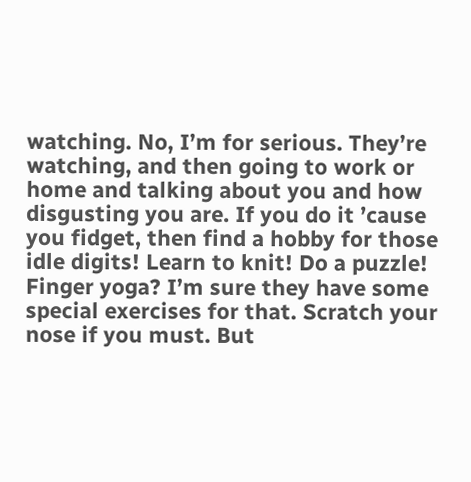watching. No, I’m for serious. They’re watching, and then going to work or home and talking about you and how disgusting you are. If you do it ’cause you fidget, then find a hobby for those idle digits! Learn to knit! Do a puzzle! Finger yoga? I’m sure they have some special exercises for that. Scratch your nose if you must. But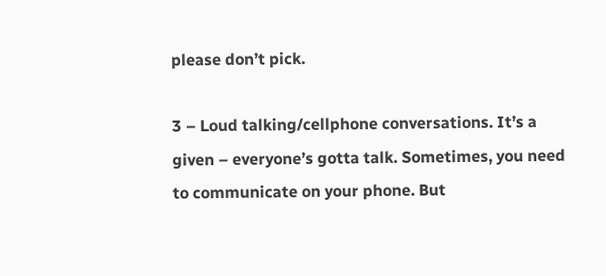please don’t pick.

3 – Loud talking/cellphone conversations. It’s a given – everyone’s gotta talk. Sometimes, you need to communicate on your phone. But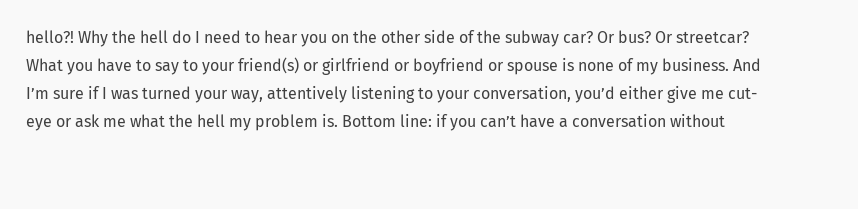hello?! Why the hell do I need to hear you on the other side of the subway car? Or bus? Or streetcar? What you have to say to your friend(s) or girlfriend or boyfriend or spouse is none of my business. And I’m sure if I was turned your way, attentively listening to your conversation, you’d either give me cut-eye or ask me what the hell my problem is. Bottom line: if you can’t have a conversation without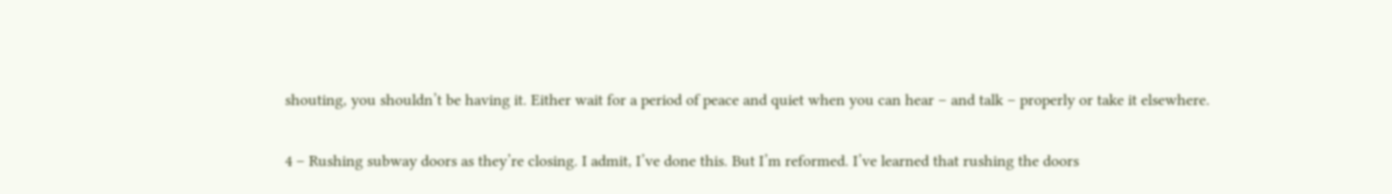shouting, you shouldn’t be having it. Either wait for a period of peace and quiet when you can hear – and talk – properly or take it elsewhere.

4 – Rushing subway doors as they’re closing. I admit, I’ve done this. But I’m reformed. I’ve learned that rushing the doors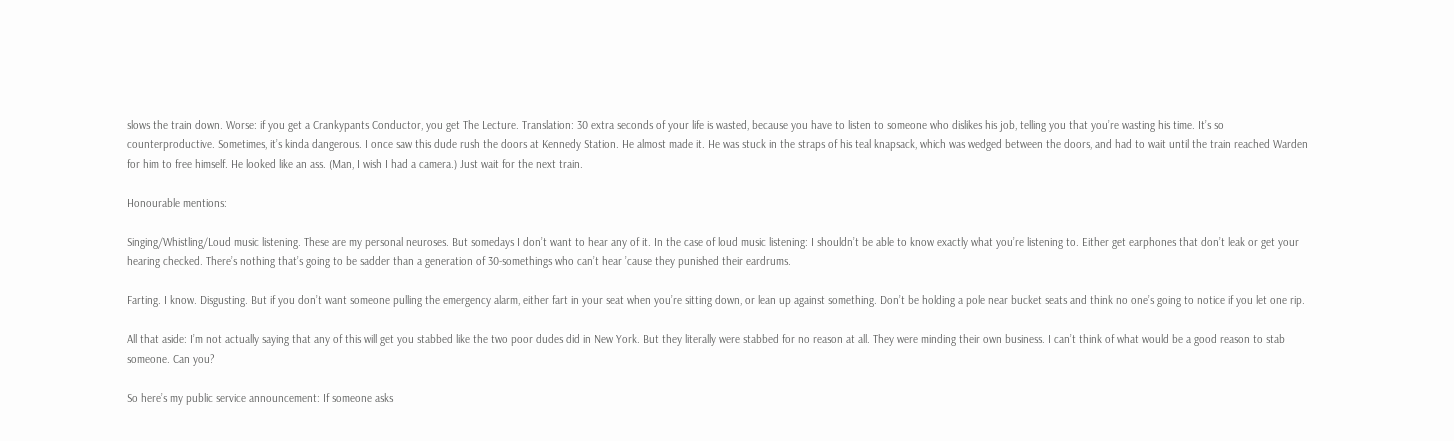slows the train down. Worse: if you get a Crankypants Conductor, you get The Lecture. Translation: 30 extra seconds of your life is wasted, because you have to listen to someone who dislikes his job, telling you that you’re wasting his time. It’s so counterproductive. Sometimes, it’s kinda dangerous. I once saw this dude rush the doors at Kennedy Station. He almost made it. He was stuck in the straps of his teal knapsack, which was wedged between the doors, and had to wait until the train reached Warden for him to free himself. He looked like an ass. (Man, I wish I had a camera.) Just wait for the next train.

Honourable mentions:

Singing/Whistling/Loud music listening. These are my personal neuroses. But somedays I don’t want to hear any of it. In the case of loud music listening: I shouldn’t be able to know exactly what you’re listening to. Either get earphones that don’t leak or get your hearing checked. There’s nothing that’s going to be sadder than a generation of 30-somethings who can’t hear ’cause they punished their eardrums.

Farting. I know. Disgusting. But if you don’t want someone pulling the emergency alarm, either fart in your seat when you’re sitting down, or lean up against something. Don’t be holding a pole near bucket seats and think no one’s going to notice if you let one rip.

All that aside: I’m not actually saying that any of this will get you stabbed like the two poor dudes did in New York. But they literally were stabbed for no reason at all. They were minding their own business. I can’t think of what would be a good reason to stab someone. Can you?

So here’s my public service announcement: If someone asks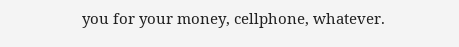you for your money, cellphone, whatever.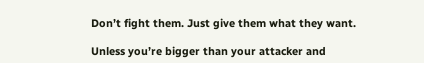Don’t fight them. Just give them what they want.

Unless you’re bigger than your attacker and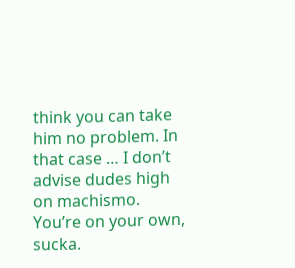think you can take him no problem. In that case … I don’t advise dudes high on machismo. You’re on your own, sucka.